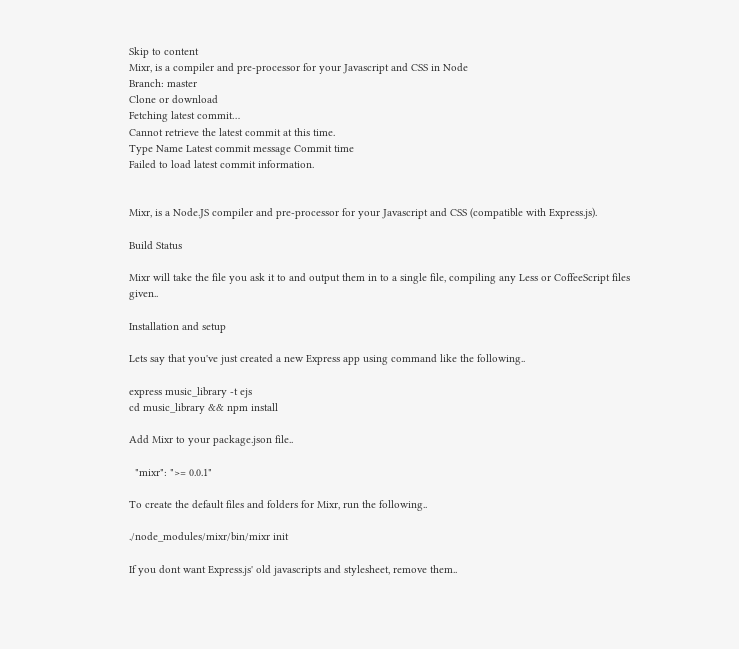Skip to content
Mixr, is a compiler and pre-processor for your Javascript and CSS in Node
Branch: master
Clone or download
Fetching latest commit…
Cannot retrieve the latest commit at this time.
Type Name Latest commit message Commit time
Failed to load latest commit information.


Mixr, is a Node.JS compiler and pre-processor for your Javascript and CSS (compatible with Express.js).

Build Status

Mixr will take the file you ask it to and output them in to a single file, compiling any Less or CoffeeScript files given..

Installation and setup

Lets say that you've just created a new Express app using command like the following..

express music_library -t ejs
cd music_library && npm install

Add Mixr to your package.json file..

  "mixr": ">= 0.0.1"

To create the default files and folders for Mixr, run the following..

./node_modules/mixr/bin/mixr init

If you dont want Express.js' old javascripts and stylesheet, remove them..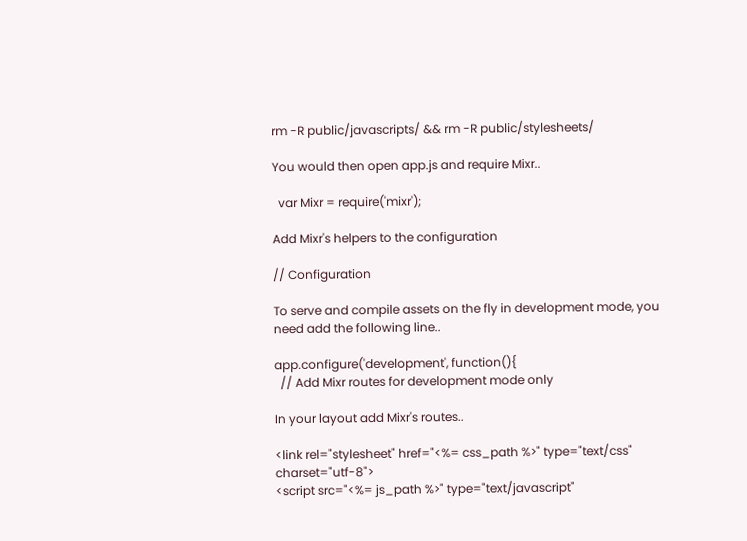rm -R public/javascripts/ && rm -R public/stylesheets/

You would then open app.js and require Mixr..

  var Mixr = require('mixr');

Add Mixr's helpers to the configuration

// Configuration

To serve and compile assets on the fly in development mode, you need add the following line..

app.configure('development', function(){
  // Add Mixr routes for development mode only

In your layout add Mixr's routes..

<link rel="stylesheet" href="<%= css_path %>" type="text/css" charset="utf-8">
<script src="<%= js_path %>" type="text/javascript"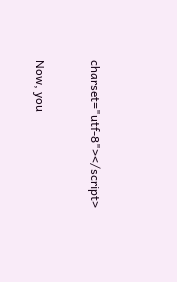charset="utf-8"></script>


Now, you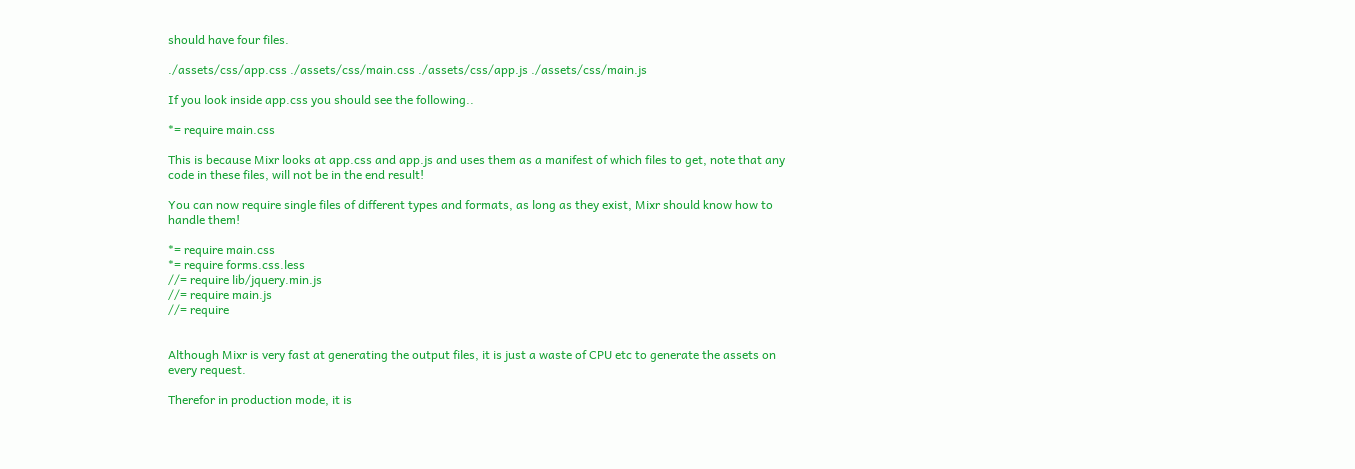should have four files.

./assets/css/app.css ./assets/css/main.css ./assets/css/app.js ./assets/css/main.js

If you look inside app.css you should see the following..

*= require main.css

This is because Mixr looks at app.css and app.js and uses them as a manifest of which files to get, note that any code in these files, will not be in the end result!

You can now require single files of different types and formats, as long as they exist, Mixr should know how to handle them!

*= require main.css
*= require forms.css.less
//= require lib/jquery.min.js
//= require main.js
//= require


Although Mixr is very fast at generating the output files, it is just a waste of CPU etc to generate the assets on every request.

Therefor in production mode, it is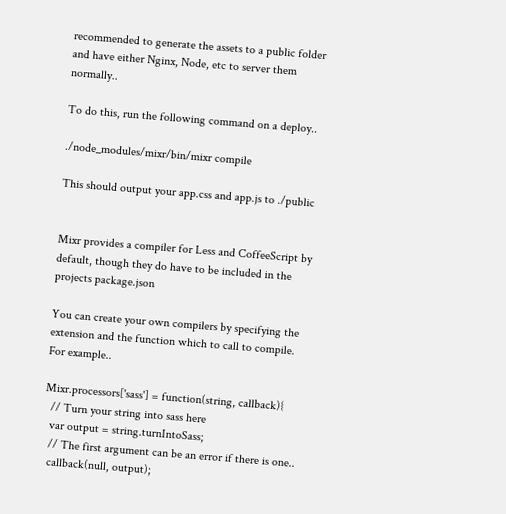recommended to generate the assets to a public folder and have either Nginx, Node, etc to server them normally..

To do this, run the following command on a deploy..

./node_modules/mixr/bin/mixr compile

This should output your app.css and app.js to ./public


Mixr provides a compiler for Less and CoffeeScript by default, though they do have to be included in the projects package.json

You can create your own compilers by specifying the extension and the function which to call to compile. For example..

Mixr.processors['sass'] = function(string, callback){
  // Turn your string into sass here
  var output = string.turnIntoSass;
  // The first argument can be an error if there is one..
  callback(null, output);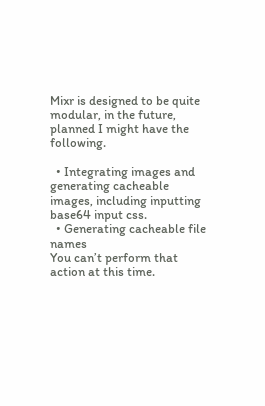Mixr is designed to be quite modular, in the future, planned I might have the following.

  • Integrating images and generating cacheable images, including inputting base64 input css.
  • Generating cacheable file names
You can’t perform that action at this time.